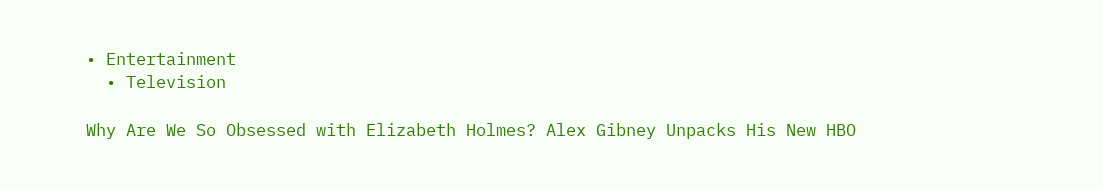• Entertainment
  • Television

Why Are We So Obsessed with Elizabeth Holmes? Alex Gibney Unpacks His New HBO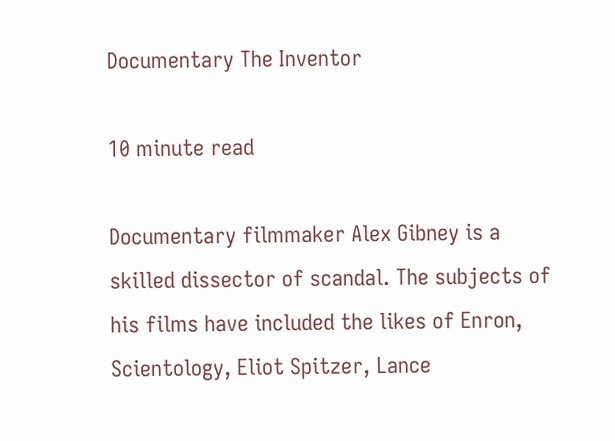Documentary The Inventor

10 minute read

Documentary filmmaker Alex Gibney is a skilled dissector of scandal. The subjects of his films have included the likes of Enron, Scientology, Eliot Spitzer, Lance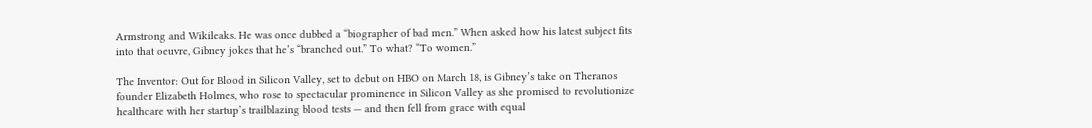Armstrong and Wikileaks. He was once dubbed a “biographer of bad men.” When asked how his latest subject fits into that oeuvre, Gibney jokes that he’s “branched out.” To what? “To women.”

The Inventor: Out for Blood in Silicon Valley, set to debut on HBO on March 18, is Gibney’s take on Theranos founder Elizabeth Holmes, who rose to spectacular prominence in Silicon Valley as she promised to revolutionize healthcare with her startup’s trailblazing blood tests — and then fell from grace with equal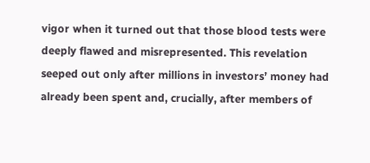vigor when it turned out that those blood tests were deeply flawed and misrepresented. This revelation seeped out only after millions in investors’ money had already been spent and, crucially, after members of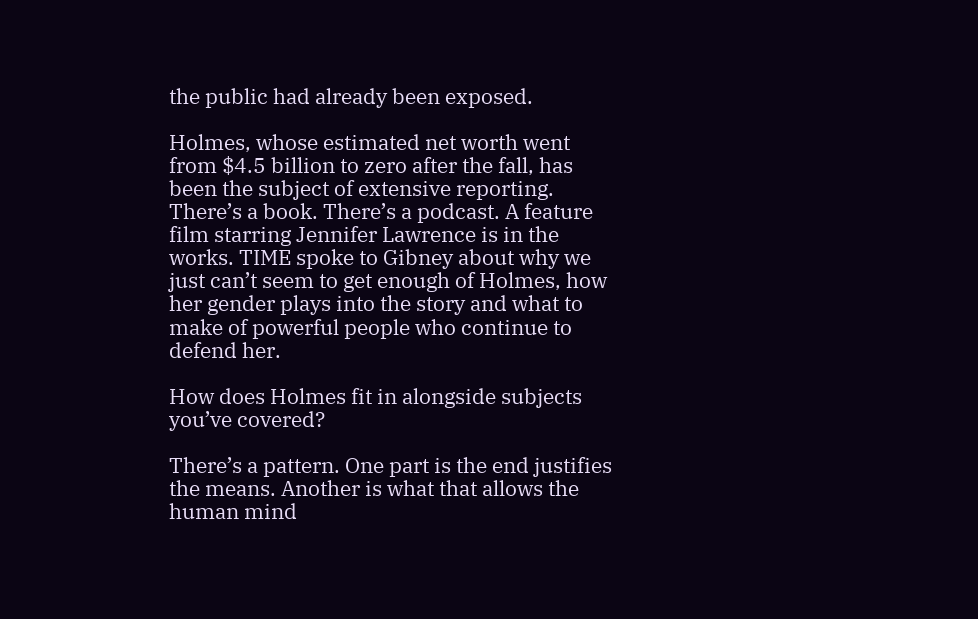the public had already been exposed.

Holmes, whose estimated net worth went from $4.5 billion to zero after the fall, has been the subject of extensive reporting. There’s a book. There’s a podcast. A feature film starring Jennifer Lawrence is in the works. TIME spoke to Gibney about why we just can’t seem to get enough of Holmes, how her gender plays into the story and what to make of powerful people who continue to defend her.

How does Holmes fit in alongside subjects you’ve covered?

There’s a pattern. One part is the end justifies the means. Another is what that allows the human mind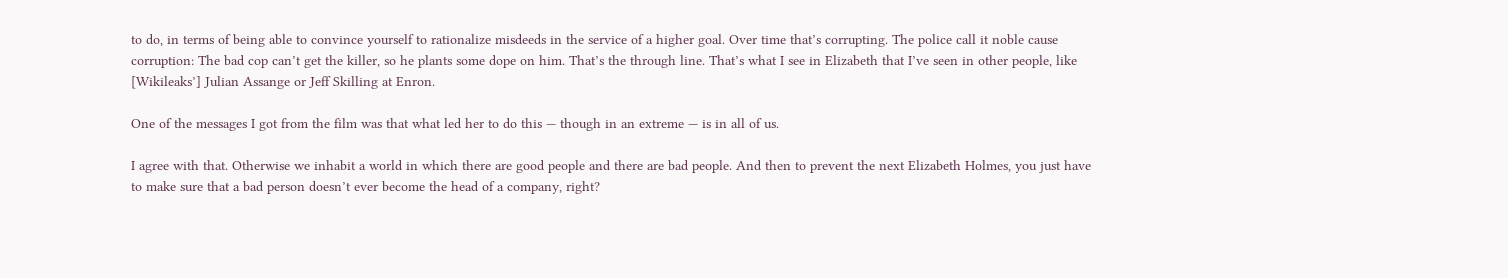to do, in terms of being able to convince yourself to rationalize misdeeds in the service of a higher goal. Over time that’s corrupting. The police call it noble cause corruption: The bad cop can’t get the killer, so he plants some dope on him. That’s the through line. That’s what I see in Elizabeth that I’ve seen in other people, like [Wikileaks’] Julian Assange or Jeff Skilling at Enron.

One of the messages I got from the film was that what led her to do this — though in an extreme — is in all of us.

I agree with that. Otherwise we inhabit a world in which there are good people and there are bad people. And then to prevent the next Elizabeth Holmes, you just have to make sure that a bad person doesn’t ever become the head of a company, right?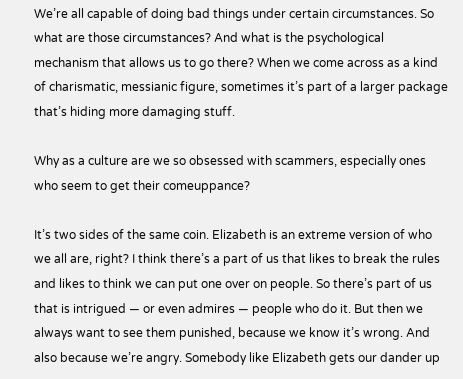We’re all capable of doing bad things under certain circumstances. So what are those circumstances? And what is the psychological mechanism that allows us to go there? When we come across as a kind of charismatic, messianic figure, sometimes it’s part of a larger package that’s hiding more damaging stuff.

Why as a culture are we so obsessed with scammers, especially ones who seem to get their comeuppance?

It’s two sides of the same coin. Elizabeth is an extreme version of who we all are, right? I think there’s a part of us that likes to break the rules and likes to think we can put one over on people. So there’s part of us that is intrigued — or even admires — people who do it. But then we always want to see them punished, because we know it’s wrong. And also because we’re angry. Somebody like Elizabeth gets our dander up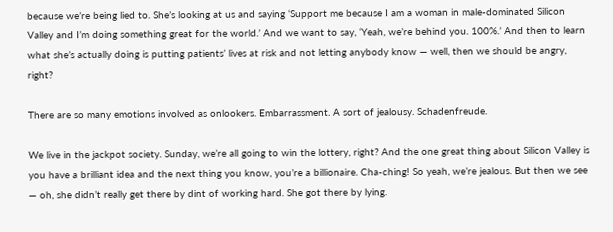because we’re being lied to. She’s looking at us and saying ‘Support me because I am a woman in male-dominated Silicon Valley and I’m doing something great for the world.’ And we want to say, ‘Yeah, we’re behind you. 100%.’ And then to learn what she’s actually doing is putting patients’ lives at risk and not letting anybody know — well, then we should be angry, right?

There are so many emotions involved as onlookers. Embarrassment. A sort of jealousy. Schadenfreude.

We live in the jackpot society. Sunday, we’re all going to win the lottery, right? And the one great thing about Silicon Valley is you have a brilliant idea and the next thing you know, you’re a billionaire. Cha-ching! So yeah, we’re jealous. But then we see — oh, she didn’t really get there by dint of working hard. She got there by lying.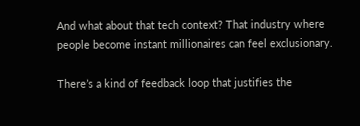And what about that tech context? That industry where people become instant millionaires can feel exclusionary.

There’s a kind of feedback loop that justifies the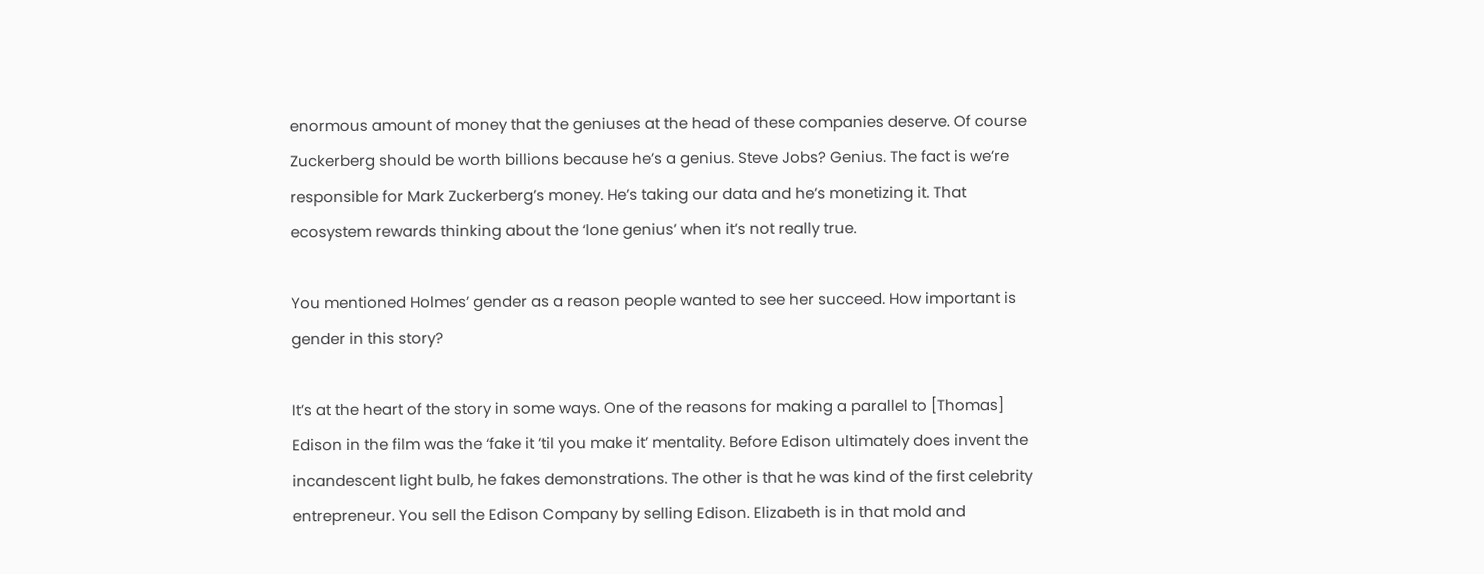enormous amount of money that the geniuses at the head of these companies deserve. Of course Zuckerberg should be worth billions because he’s a genius. Steve Jobs? Genius. The fact is we’re responsible for Mark Zuckerberg’s money. He’s taking our data and he’s monetizing it. That ecosystem rewards thinking about the ‘lone genius’ when it’s not really true.

You mentioned Holmes’ gender as a reason people wanted to see her succeed. How important is gender in this story?

It’s at the heart of the story in some ways. One of the reasons for making a parallel to [Thomas] Edison in the film was the ‘fake it ’til you make it’ mentality. Before Edison ultimately does invent the incandescent light bulb, he fakes demonstrations. The other is that he was kind of the first celebrity entrepreneur. You sell the Edison Company by selling Edison. Elizabeth is in that mold and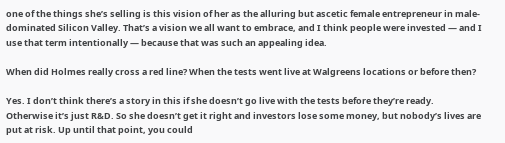one of the things she’s selling is this vision of her as the alluring but ascetic female entrepreneur in male-dominated Silicon Valley. That’s a vision we all want to embrace, and I think people were invested — and I use that term intentionally — because that was such an appealing idea.

When did Holmes really cross a red line? When the tests went live at Walgreens locations or before then?

Yes. I don’t think there’s a story in this if she doesn’t go live with the tests before they’re ready. Otherwise it’s just R&D. So she doesn’t get it right and investors lose some money, but nobody’s lives are put at risk. Up until that point, you could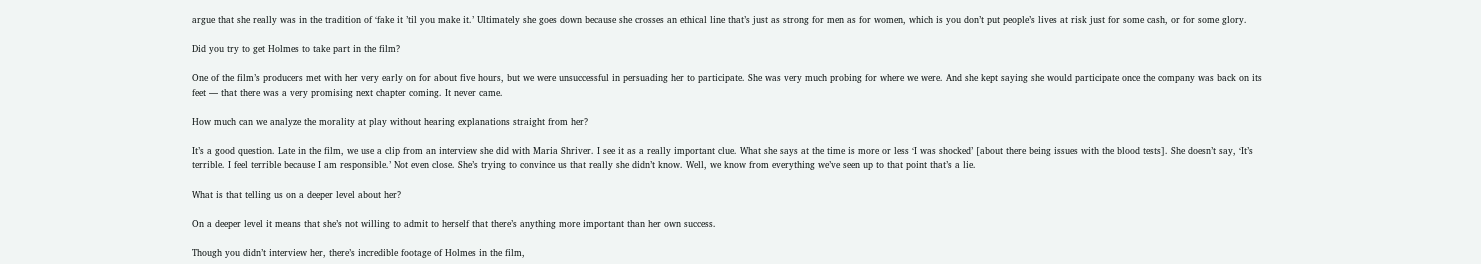argue that she really was in the tradition of ‘fake it ’til you make it.’ Ultimately she goes down because she crosses an ethical line that’s just as strong for men as for women, which is you don’t put people’s lives at risk just for some cash, or for some glory.

Did you try to get Holmes to take part in the film?

One of the film’s producers met with her very early on for about five hours, but we were unsuccessful in persuading her to participate. She was very much probing for where we were. And she kept saying she would participate once the company was back on its feet — that there was a very promising next chapter coming. It never came.

How much can we analyze the morality at play without hearing explanations straight from her?

It’s a good question. Late in the film, we use a clip from an interview she did with Maria Shriver. I see it as a really important clue. What she says at the time is more or less ‘I was shocked’ [about there being issues with the blood tests]. She doesn’t say, ‘It’s terrible. I feel terrible because I am responsible.’ Not even close. She’s trying to convince us that really she didn’t know. Well, we know from everything we’ve seen up to that point that’s a lie.

What is that telling us on a deeper level about her?

On a deeper level it means that she’s not willing to admit to herself that there’s anything more important than her own success.

Though you didn’t interview her, there’s incredible footage of Holmes in the film,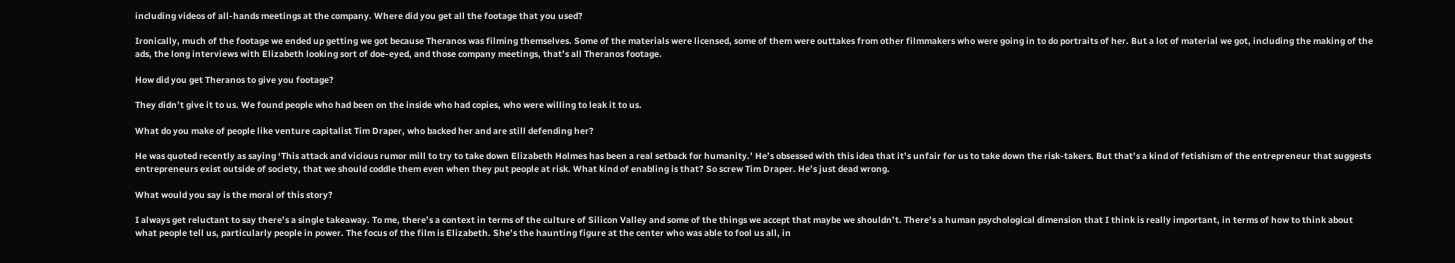including videos of all-hands meetings at the company. Where did you get all the footage that you used?

Ironically, much of the footage we ended up getting we got because Theranos was filming themselves. Some of the materials were licensed, some of them were outtakes from other filmmakers who were going in to do portraits of her. But a lot of material we got, including the making of the ads, the long interviews with Elizabeth looking sort of doe-eyed, and those company meetings, that’s all Theranos footage.

How did you get Theranos to give you footage?

They didn’t give it to us. We found people who had been on the inside who had copies, who were willing to leak it to us.

What do you make of people like venture capitalist Tim Draper, who backed her and are still defending her?

He was quoted recently as saying ‘This attack and vicious rumor mill to try to take down Elizabeth Holmes has been a real setback for humanity.’ He’s obsessed with this idea that it’s unfair for us to take down the risk-takers. But that’s a kind of fetishism of the entrepreneur that suggests entrepreneurs exist outside of society, that we should coddle them even when they put people at risk. What kind of enabling is that? So screw Tim Draper. He’s just dead wrong.

What would you say is the moral of this story?

I always get reluctant to say there’s a single takeaway. To me, there’s a context in terms of the culture of Silicon Valley and some of the things we accept that maybe we shouldn’t. There’s a human psychological dimension that I think is really important, in terms of how to think about what people tell us, particularly people in power. The focus of the film is Elizabeth. She’s the haunting figure at the center who was able to fool us all, in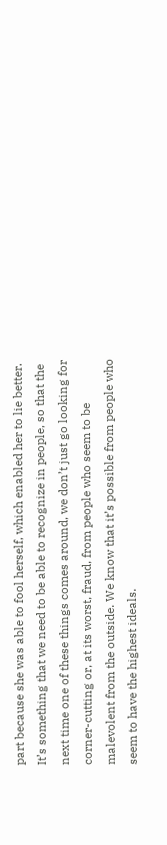part because she was able to fool herself, which enabled her to lie better. It’s something that we need to be able to recognize in people, so that the next time one of these things comes around, we don’t just go looking for corner-cutting or, at its worst, fraud, from people who seem to be malevolent from the outside. We know that it’s possible from people who seem to have the highest ideals.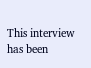This interview has been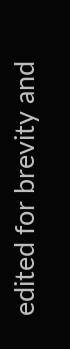edited for brevity and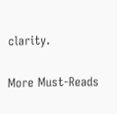clarity.

More Must-Reads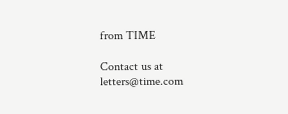from TIME

Contact us at letters@time.com